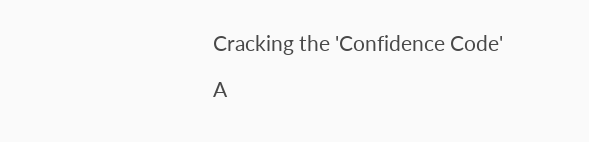Cracking the 'Confidence Code'

A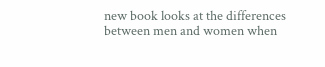new book looks at the differences between men and women when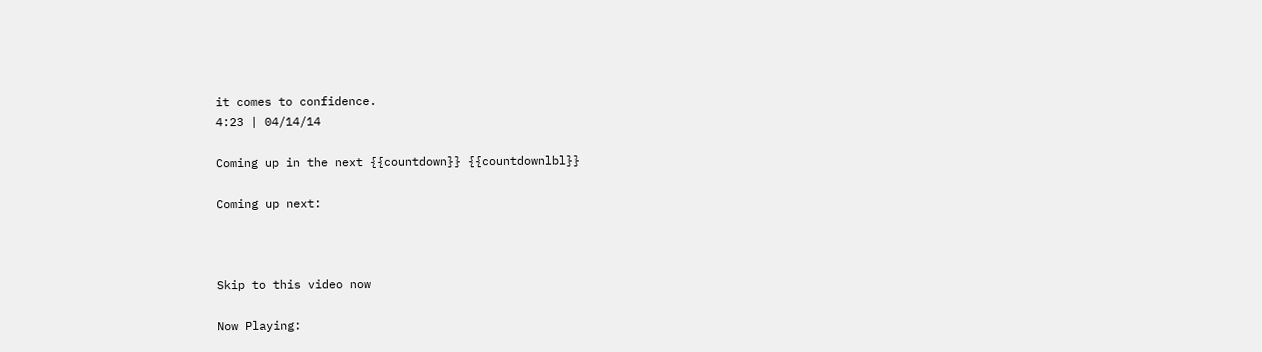it comes to confidence.
4:23 | 04/14/14

Coming up in the next {{countdown}} {{countdownlbl}}

Coming up next:



Skip to this video now

Now Playing: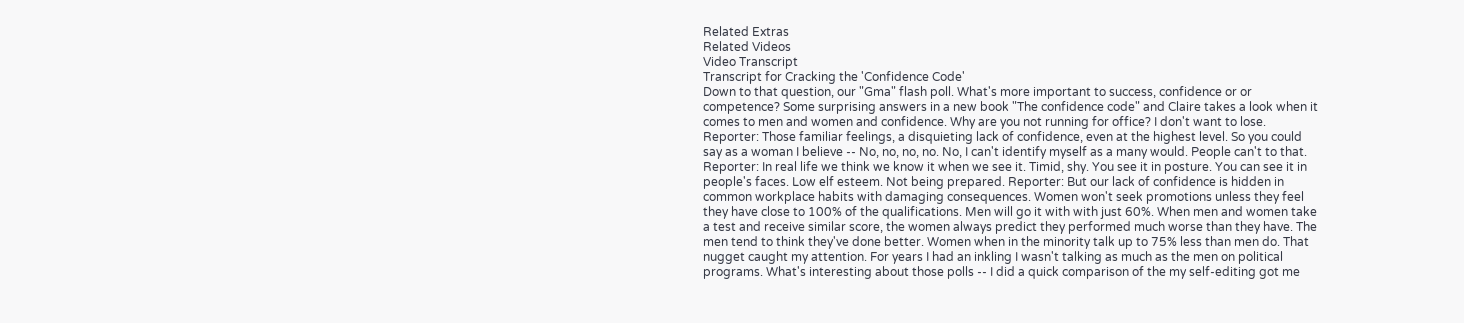Related Extras
Related Videos
Video Transcript
Transcript for Cracking the 'Confidence Code'
Down to that question, our "Gma" flash poll. What's more important to success, confidence or or competence? Some surprising answers in a new book "The confidence code" and Claire takes a look when it comes to men and women and confidence. Why are you not running for office? I don't want to lose. Reporter: Those familiar feelings, a disquieting lack of confidence, even at the highest level. So you could say as a woman I believe -- No, no, no, no. No, I can't identify myself as a many would. People can't to that. Reporter: In real life we think we know it when we see it. Timid, shy. You see it in posture. You can see it in people's faces. Low elf esteem. Not being prepared. Reporter: But our lack of confidence is hidden in common workplace habits with damaging consequences. Women won't seek promotions unless they feel they have close to 100% of the qualifications. Men will go it with with just 60%. When men and women take a test and receive similar score, the women always predict they performed much worse than they have. The men tend to think they've done better. Women when in the minority talk up to 75% less than men do. That nugget caught my attention. For years I had an inkling I wasn't talking as much as the men on political programs. What's interesting about those polls -- I did a quick comparison of the my self-editing got me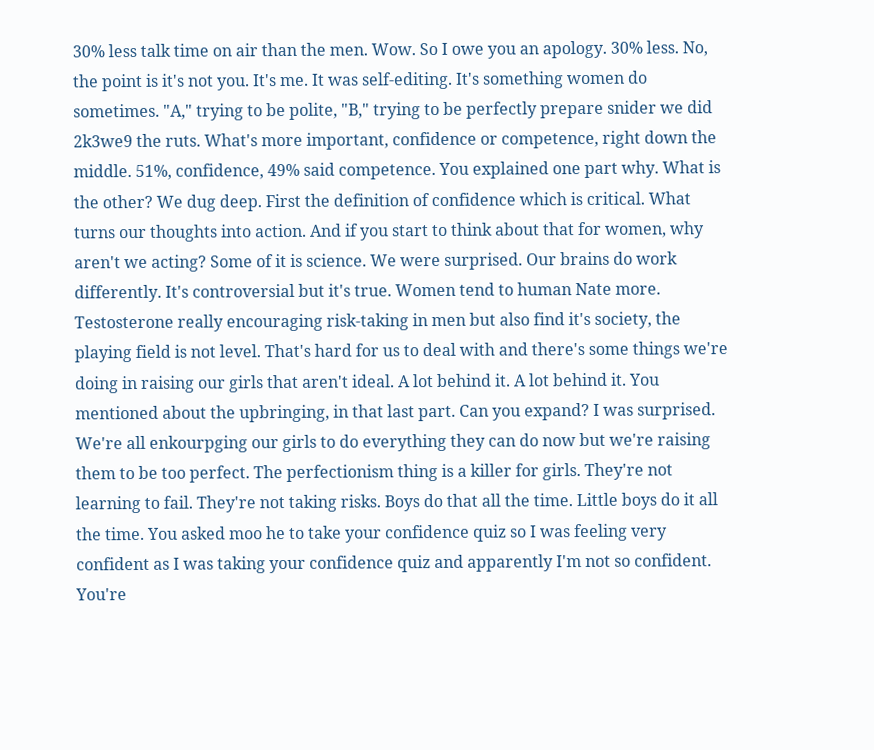30% less talk time on air than the men. Wow. So I owe you an apology. 30% less. No, the point is it's not you. It's me. It was self-editing. It's something women do sometimes. "A," trying to be polite, "B," trying to be perfectly prepare snider we did 2k3we9 the ruts. What's more important, confidence or competence, right down the middle. 51%, confidence, 49% said competence. You explained one part why. What is the other? We dug deep. First the definition of confidence which is critical. What turns our thoughts into action. And if you start to think about that for women, why aren't we acting? Some of it is science. We were surprised. Our brains do work differently. It's controversial but it's true. Women tend to human Nate more. Testosterone really encouraging risk-taking in men but also find it's society, the playing field is not level. That's hard for us to deal with and there's some things we're doing in raising our girls that aren't ideal. A lot behind it. A lot behind it. You mentioned about the upbringing, in that last part. Can you expand? I was surprised. We're all enkourpging our girls to do everything they can do now but we're raising them to be too perfect. The perfectionism thing is a killer for girls. They're not learning to fail. They're not taking risks. Boys do that all the time. Little boys do it all the time. You asked moo he to take your confidence quiz so I was feeling very confident as I was taking your confidence quiz and apparently I'm not so confident. You're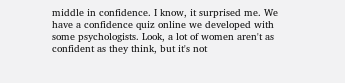middle in confidence. I know, it surprised me. We have a confidence quiz online we developed with some psychologists. Look, a lot of women aren't as confident as they think, but it's not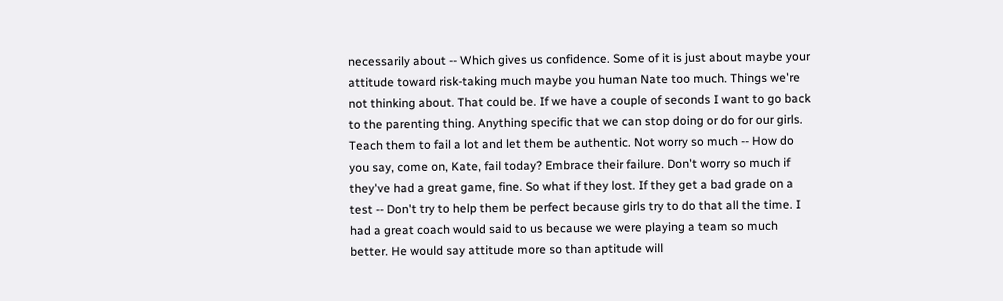necessarily about -- Which gives us confidence. Some of it is just about maybe your attitude toward risk-taking much maybe you human Nate too much. Things we're not thinking about. That could be. If we have a couple of seconds I want to go back to the parenting thing. Anything specific that we can stop doing or do for our girls. Teach them to fail a lot and let them be authentic. Not worry so much -- How do you say, come on, Kate, fail today? Embrace their failure. Don't worry so much if they've had a great game, fine. So what if they lost. If they get a bad grade on a test -- Don't try to help them be perfect because girls try to do that all the time. I had a great coach would said to us because we were playing a team so much better. He would say attitude more so than aptitude will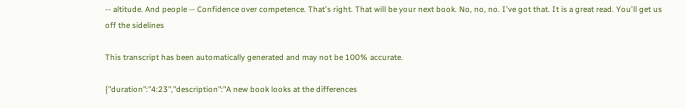-- altitude. And people -- Confidence over competence. That's right. That will be your next book. No, no, no. I've got that. It is a great read. You'll get us off the sidelines

This transcript has been automatically generated and may not be 100% accurate.

{"duration":"4:23","description":"A new book looks at the differences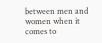between men and women when it comes to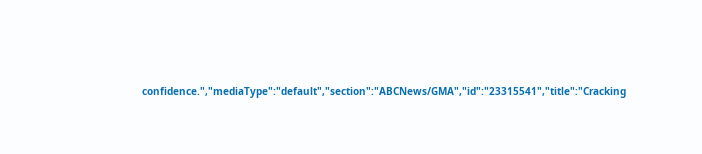confidence.","mediaType":"default","section":"ABCNews/GMA","id":"23315541","title":"Cracking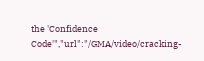the 'Confidence Code'","url":"/GMA/video/cracking-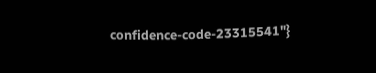confidence-code-23315541"}